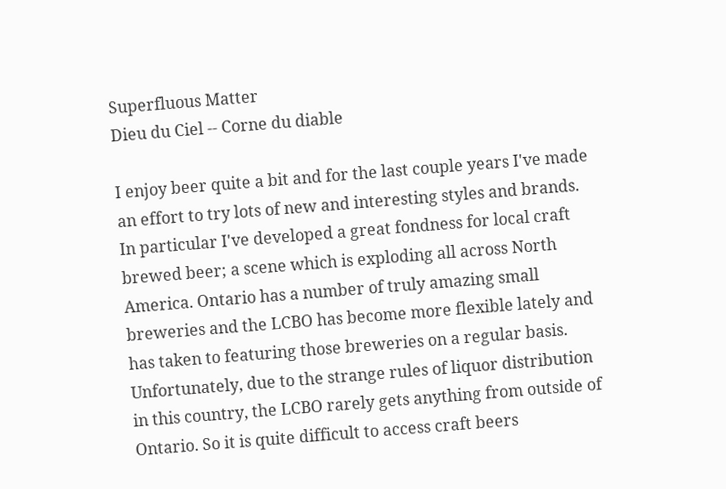Superfluous Matter
Dieu du Ciel -- Corne du diable

I enjoy beer quite a bit and for the last couple years I've made an effort to try lots of new and interesting styles and brands. In particular I've developed a great fondness for local craft brewed beer; a scene which is exploding all across North America. Ontario has a number of truly amazing small breweries and the LCBO has become more flexible lately and has taken to featuring those breweries on a regular basis. Unfortunately, due to the strange rules of liquor distribution in this country, the LCBO rarely gets anything from outside of Ontario. So it is quite difficult to access craft beers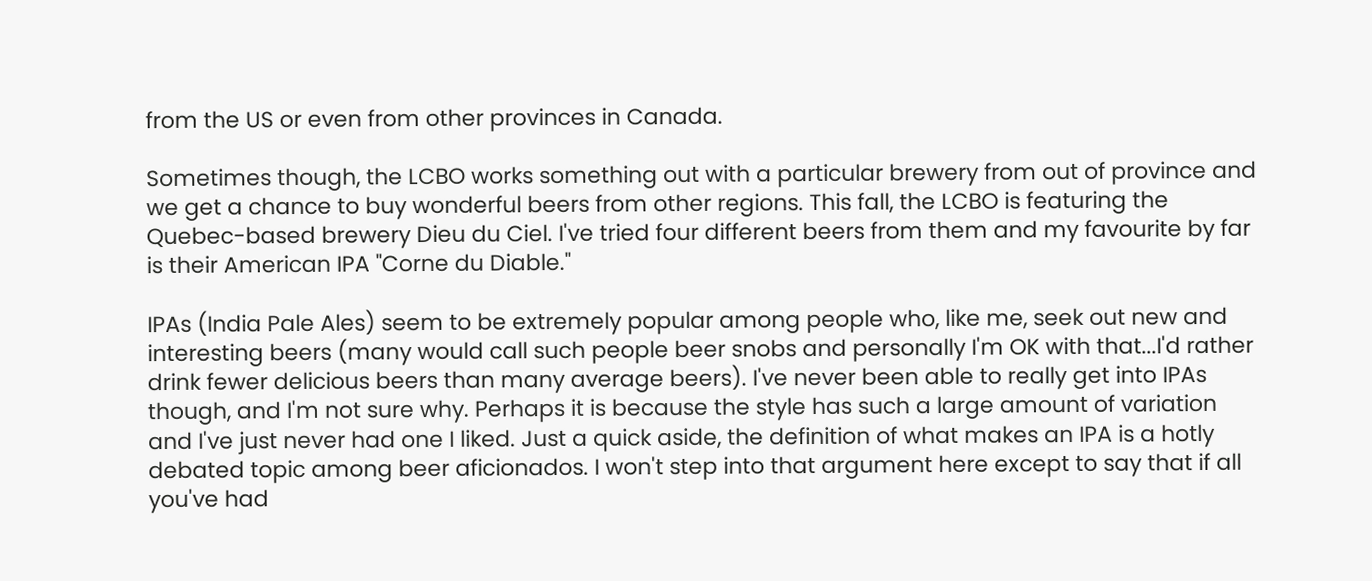from the US or even from other provinces in Canada.

Sometimes though, the LCBO works something out with a particular brewery from out of province and we get a chance to buy wonderful beers from other regions. This fall, the LCBO is featuring the Quebec-based brewery Dieu du Ciel. I've tried four different beers from them and my favourite by far is their American IPA "Corne du Diable."

IPAs (India Pale Ales) seem to be extremely popular among people who, like me, seek out new and interesting beers (many would call such people beer snobs and personally I'm OK with that...I'd rather drink fewer delicious beers than many average beers). I've never been able to really get into IPAs though, and I'm not sure why. Perhaps it is because the style has such a large amount of variation and I've just never had one I liked. Just a quick aside, the definition of what makes an IPA is a hotly debated topic among beer aficionados. I won't step into that argument here except to say that if all you've had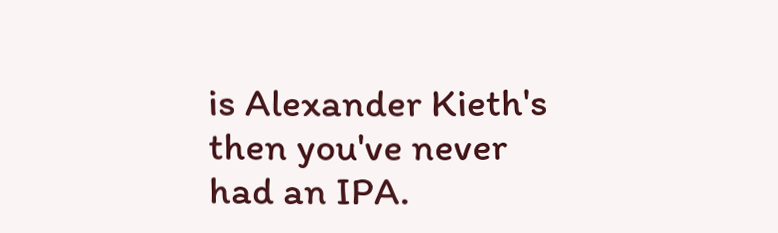is Alexander Kieth's then you've never had an IPA.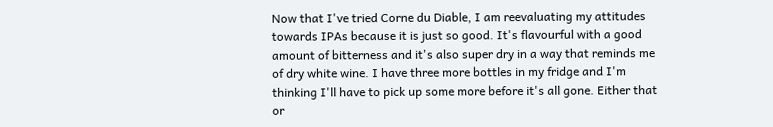Now that I've tried Corne du Diable, I am reevaluating my attitudes towards IPAs because it is just so good. It's flavourful with a good amount of bitterness and it's also super dry in a way that reminds me of dry white wine. I have three more bottles in my fridge and I'm thinking I'll have to pick up some more before it's all gone. Either that or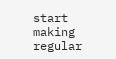start making regular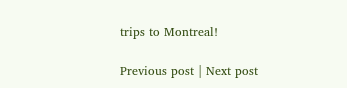trips to Montreal!

Previous post | Next post